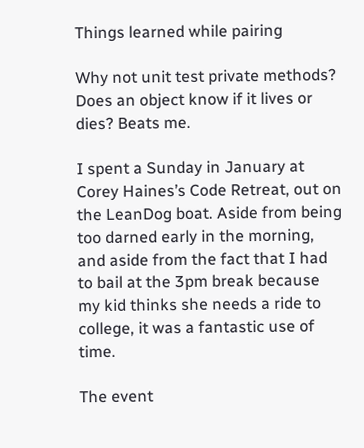Things learned while pairing

Why not unit test private methods? Does an object know if it lives or dies? Beats me.

I spent a Sunday in January at Corey Haines’s Code Retreat, out on the LeanDog boat. Aside from being too darned early in the morning, and aside from the fact that I had to bail at the 3pm break because my kid thinks she needs a ride to college, it was a fantastic use of time.

The event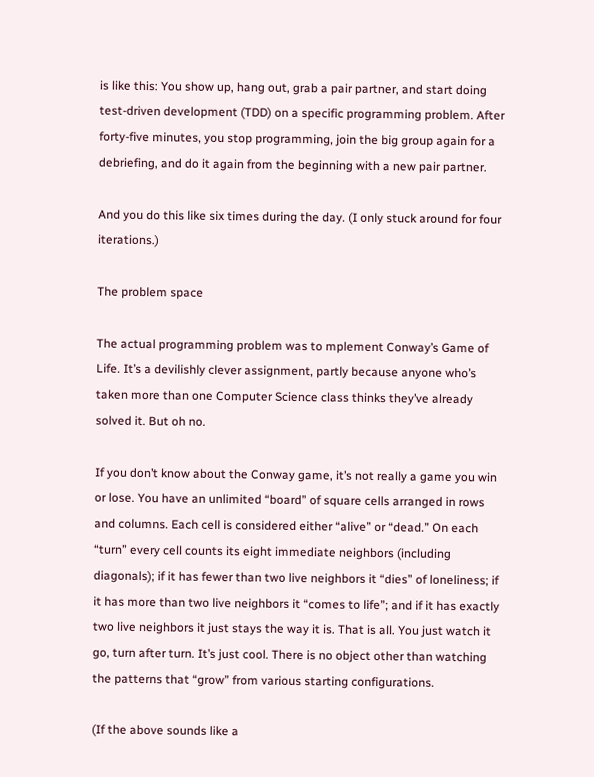is like this: You show up, hang out, grab a pair partner, and start doing test-driven development (TDD) on a specific programming problem. After forty-five minutes, you stop programming, join the big group again for a debriefing, and do it again from the beginning with a new pair partner.

And you do this like six times during the day. (I only stuck around for four iterations.)

The problem space

The actual programming problem was to mplement Conway’s Game of Life. It’s a devilishly clever assignment, partly because anyone who’s taken more than one Computer Science class thinks they’ve already solved it. But oh no.

If you don’t know about the Conway game, it’s not really a game you win or lose. You have an unlimited “board” of square cells arranged in rows and columns. Each cell is considered either “alive” or “dead.” On each “turn” every cell counts its eight immediate neighbors (including diagonals); if it has fewer than two live neighbors it “dies” of loneliness; if it has more than two live neighbors it “comes to life”; and if it has exactly two live neighbors it just stays the way it is. That is all. You just watch it go, turn after turn. It’s just cool. There is no object other than watching the patterns that “grow” from various starting configurations.

(If the above sounds like a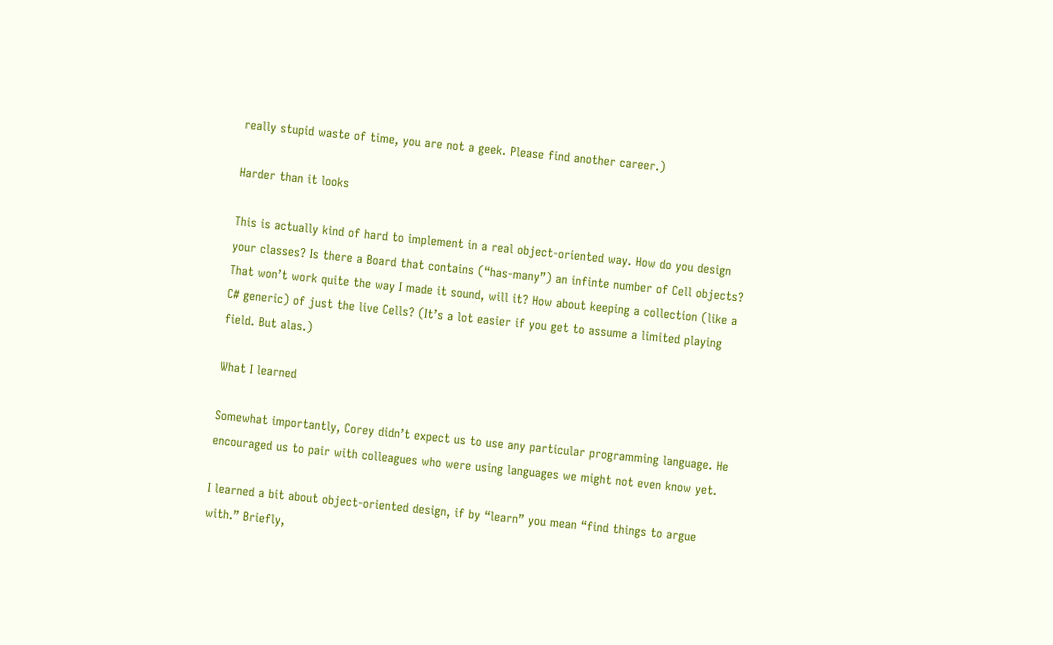really stupid waste of time, you are not a geek. Please find another career.)

Harder than it looks

This is actually kind of hard to implement in a real object-oriented way. How do you design your classes? Is there a Board that contains (“has-many”) an infinte number of Cell objects? That won’t work quite the way I made it sound, will it? How about keeping a collection (like a C# generic) of just the live Cells? (It’s a lot easier if you get to assume a limited playing field. But alas.)

What I learned

Somewhat importantly, Corey didn’t expect us to use any particular programming language. He encouraged us to pair with colleagues who were using languages we might not even know yet.

I learned a bit about object-oriented design, if by “learn” you mean “find things to argue with.” Briefly,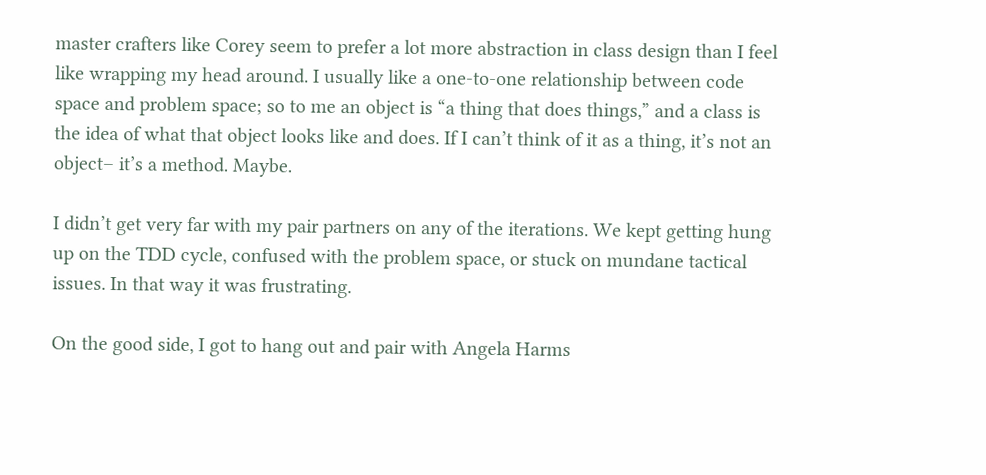master crafters like Corey seem to prefer a lot more abstraction in class design than I feel like wrapping my head around. I usually like a one-to-one relationship between code space and problem space; so to me an object is “a thing that does things,” and a class is the idea of what that object looks like and does. If I can’t think of it as a thing, it’s not an object– it’s a method. Maybe.

I didn’t get very far with my pair partners on any of the iterations. We kept getting hung up on the TDD cycle, confused with the problem space, or stuck on mundane tactical issues. In that way it was frustrating.

On the good side, I got to hang out and pair with Angela Harms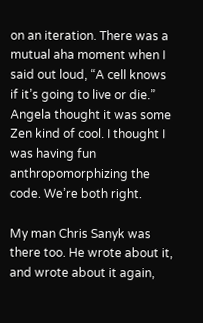on an iteration. There was a mutual aha moment when I said out loud, “A cell knows if it’s going to live or die.” Angela thought it was some Zen kind of cool. I thought I was having fun anthropomorphizing the code. We’re both right.

My man Chris Sanyk was there too. He wrote about it, and wrote about it again,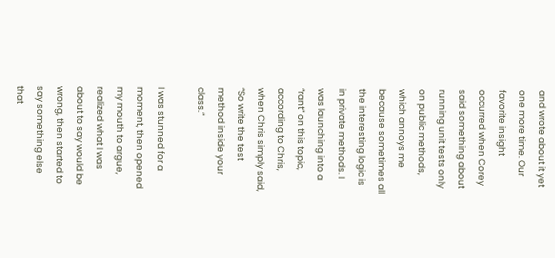and wrote about it yet one more time. Our favorite insight occurred when Corey said something about running unit tests only on public methods, which annoys me because sometimes all the interesting logic is in private methods. I was launching into a “rant” on this topic, according to Chris, when Chris simply said, “So write the test method inside your class.”

I was stunned for a moment, then opened my mouth to argue, realized what I was about to say would be wrong, then started to say something else that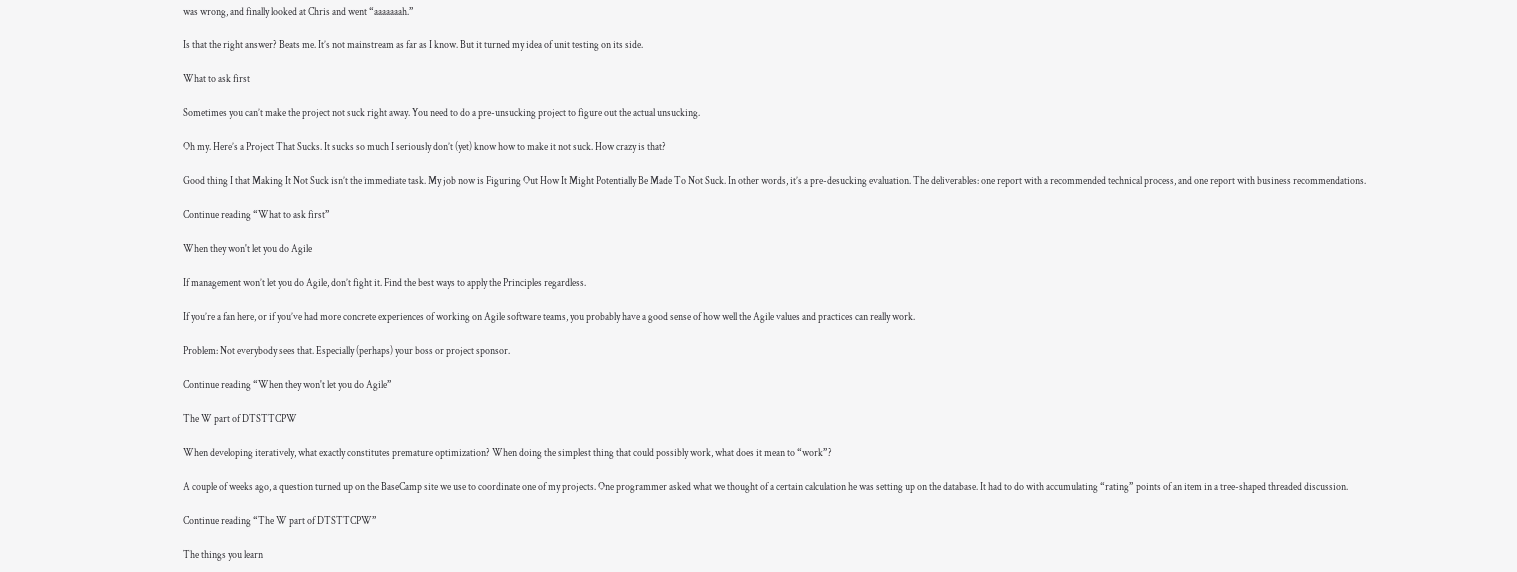was wrong, and finally looked at Chris and went “aaaaaaah.”

Is that the right answer? Beats me. It’s not mainstream as far as I know. But it turned my idea of unit testing on its side.

What to ask first

Sometimes you can’t make the project not suck right away. You need to do a pre-unsucking project to figure out the actual unsucking.

Oh my. Here’s a Project That Sucks. It sucks so much I seriously don’t (yet) know how to make it not suck. How crazy is that?

Good thing I that Making It Not Suck isn’t the immediate task. My job now is Figuring Out How It Might Potentially Be Made To Not Suck. In other words, it’s a pre-desucking evaluation. The deliverables: one report with a recommended technical process, and one report with business recommendations.

Continue reading “What to ask first”

When they won't let you do Agile

If management won’t let you do Agile, don’t fight it. Find the best ways to apply the Principles regardless.

If you’re a fan here, or if you’ve had more concrete experiences of working on Agile software teams, you probably have a good sense of how well the Agile values and practices can really work.

Problem: Not everybody sees that. Especially (perhaps) your boss or project sponsor.

Continue reading “When they won't let you do Agile”

The W part of DTSTTCPW

When developing iteratively, what exactly constitutes premature optimization? When doing the simplest thing that could possibly work, what does it mean to “work”?

A couple of weeks ago, a question turned up on the BaseCamp site we use to coordinate one of my projects. One programmer asked what we thought of a certain calculation he was setting up on the database. It had to do with accumulating “rating” points of an item in a tree-shaped threaded discussion.

Continue reading “The W part of DTSTTCPW”

The things you learn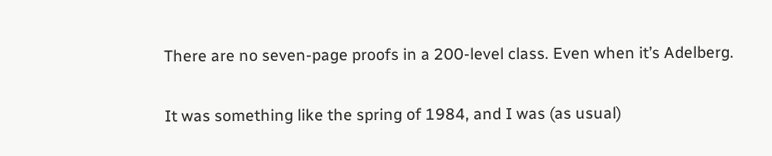There are no seven-page proofs in a 200-level class. Even when it’s Adelberg.

It was something like the spring of 1984, and I was (as usual)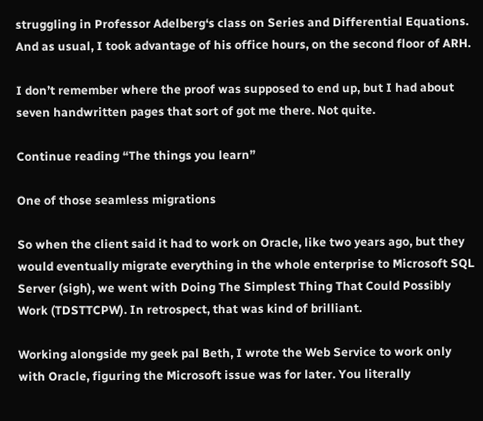struggling in Professor Adelberg‘s class on Series and Differential Equations. And as usual, I took advantage of his office hours, on the second floor of ARH.

I don’t remember where the proof was supposed to end up, but I had about seven handwritten pages that sort of got me there. Not quite.

Continue reading “The things you learn”

One of those seamless migrations

So when the client said it had to work on Oracle, like two years ago, but they would eventually migrate everything in the whole enterprise to Microsoft SQL Server (sigh), we went with Doing The Simplest Thing That Could Possibly Work (TDSTTCPW). In retrospect, that was kind of brilliant.

Working alongside my geek pal Beth, I wrote the Web Service to work only with Oracle, figuring the Microsoft issue was for later. You literally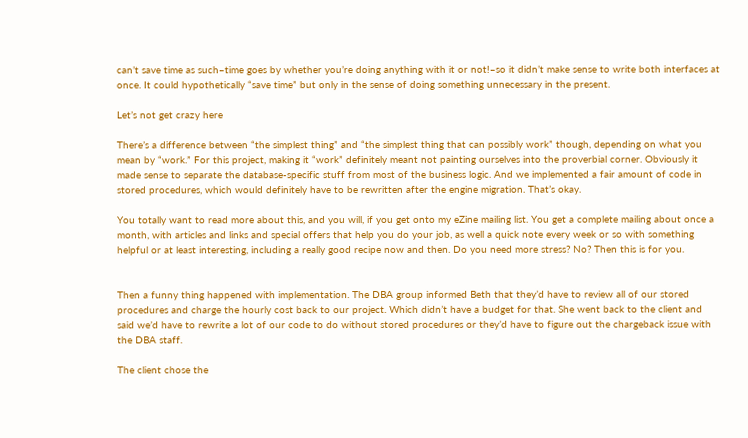can’t save time as such–time goes by whether you’re doing anything with it or not!–so it didn’t make sense to write both interfaces at once. It could hypothetically “save time” but only in the sense of doing something unnecessary in the present.

Let’s not get crazy here

There’s a difference between “the simplest thing” and “the simplest thing that can possibly work” though, depending on what you mean by “work.” For this project, making it “work” definitely meant not painting ourselves into the proverbial corner. Obviously it made sense to separate the database-specific stuff from most of the business logic. And we implemented a fair amount of code in stored procedures, which would definitely have to be rewritten after the engine migration. That’s okay.

You totally want to read more about this, and you will, if you get onto my eZine mailing list. You get a complete mailing about once a month, with articles and links and special offers that help you do your job, as well a quick note every week or so with something helpful or at least interesting, including a really good recipe now and then. Do you need more stress? No? Then this is for you.


Then a funny thing happened with implementation. The DBA group informed Beth that they’d have to review all of our stored procedures and charge the hourly cost back to our project. Which didn’t have a budget for that. She went back to the client and said we’d have to rewrite a lot of our code to do without stored procedures or they’d have to figure out the chargeback issue with the DBA staff.

The client chose the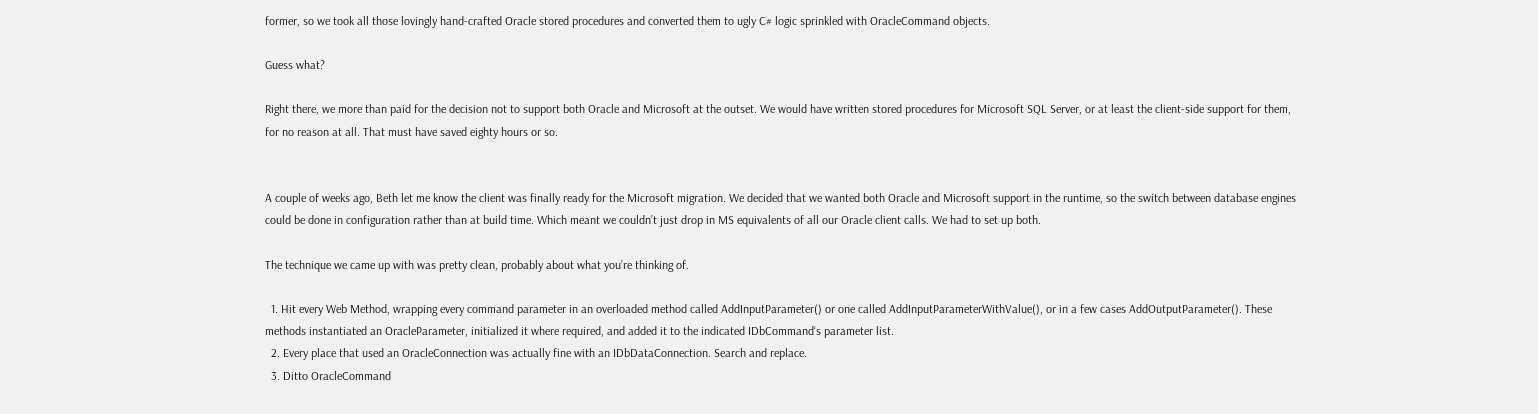former, so we took all those lovingly hand-crafted Oracle stored procedures and converted them to ugly C# logic sprinkled with OracleCommand objects.

Guess what?

Right there, we more than paid for the decision not to support both Oracle and Microsoft at the outset. We would have written stored procedures for Microsoft SQL Server, or at least the client-side support for them, for no reason at all. That must have saved eighty hours or so.


A couple of weeks ago, Beth let me know the client was finally ready for the Microsoft migration. We decided that we wanted both Oracle and Microsoft support in the runtime, so the switch between database engines could be done in configuration rather than at build time. Which meant we couldn’t just drop in MS equivalents of all our Oracle client calls. We had to set up both.

The technique we came up with was pretty clean, probably about what you’re thinking of.

  1. Hit every Web Method, wrapping every command parameter in an overloaded method called AddInputParameter() or one called AddInputParameterWithValue(), or in a few cases AddOutputParameter(). These methods instantiated an OracleParameter, initialized it where required, and added it to the indicated IDbCommand‘s parameter list.
  2. Every place that used an OracleConnection was actually fine with an IDbDataConnection. Search and replace.
  3. Ditto OracleCommand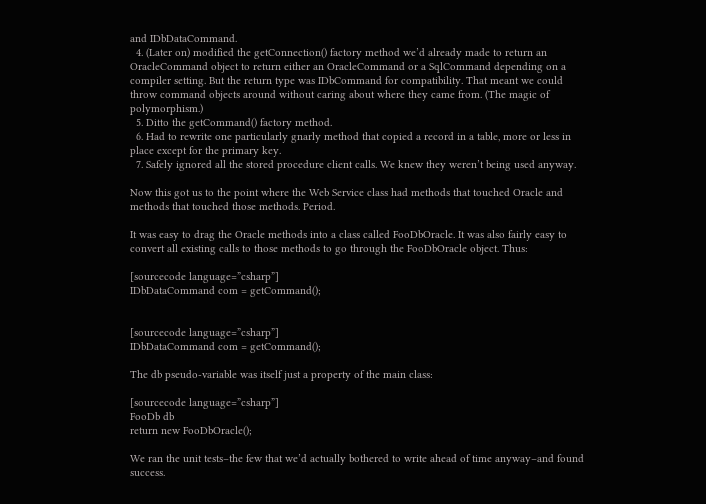and IDbDataCommand.
  4. (Later on) modified the getConnection() factory method we’d already made to return an OracleCommand object to return either an OracleCommand or a SqlCommand depending on a compiler setting. But the return type was IDbCommand for compatibility. That meant we could throw command objects around without caring about where they came from. (The magic of polymorphism.)
  5. Ditto the getCommand() factory method.
  6. Had to rewrite one particularly gnarly method that copied a record in a table, more or less in place except for the primary key.
  7. Safely ignored all the stored procedure client calls. We knew they weren’t being used anyway.

Now this got us to the point where the Web Service class had methods that touched Oracle and methods that touched those methods. Period.

It was easy to drag the Oracle methods into a class called FooDbOracle. It was also fairly easy to convert all existing calls to those methods to go through the FooDbOracle object. Thus:

[sourcecode language=”csharp”]
IDbDataCommand com = getCommand();


[sourcecode language=”csharp”]
IDbDataCommand com = getCommand();

The db pseudo-variable was itself just a property of the main class:

[sourcecode language=”csharp”]
FooDb db
return new FooDbOracle();

We ran the unit tests–the few that we’d actually bothered to write ahead of time anyway–and found success.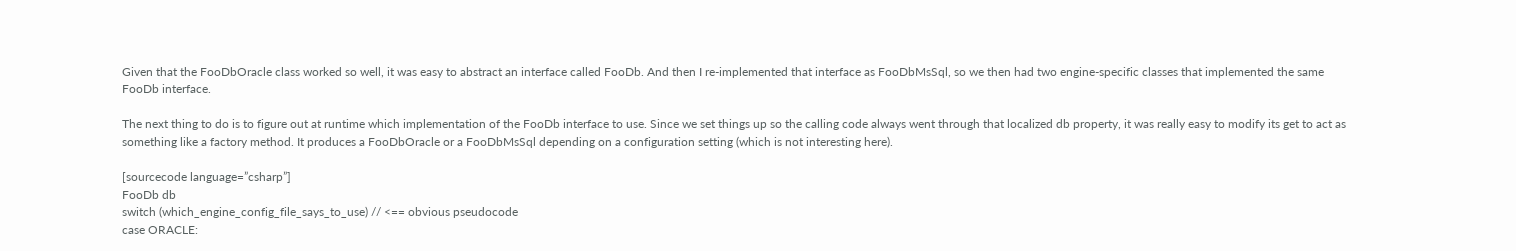Given that the FooDbOracle class worked so well, it was easy to abstract an interface called FooDb. And then I re-implemented that interface as FooDbMsSql, so we then had two engine-specific classes that implemented the same FooDb interface.

The next thing to do is to figure out at runtime which implementation of the FooDb interface to use. Since we set things up so the calling code always went through that localized db property, it was really easy to modify its get to act as something like a factory method. It produces a FooDbOracle or a FooDbMsSql depending on a configuration setting (which is not interesting here).

[sourcecode language=”csharp”]
FooDb db
switch (which_engine_config_file_says_to_use) // <== obvious pseudocode
case ORACLE: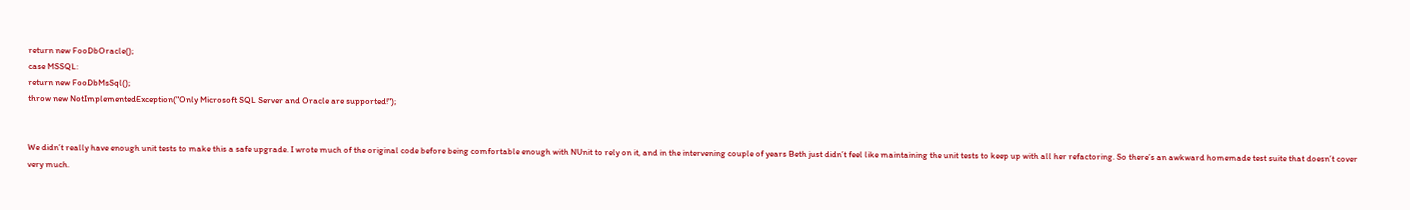return new FooDbOracle();
case MSSQL:
return new FooDbMsSql();
throw new NotImplementedException("Only Microsoft SQL Server and Oracle are supported!");


We didn’t really have enough unit tests to make this a safe upgrade. I wrote much of the original code before being comfortable enough with NUnit to rely on it, and in the intervening couple of years Beth just didn’t feel like maintaining the unit tests to keep up with all her refactoring. So there’s an awkward homemade test suite that doesn’t cover very much.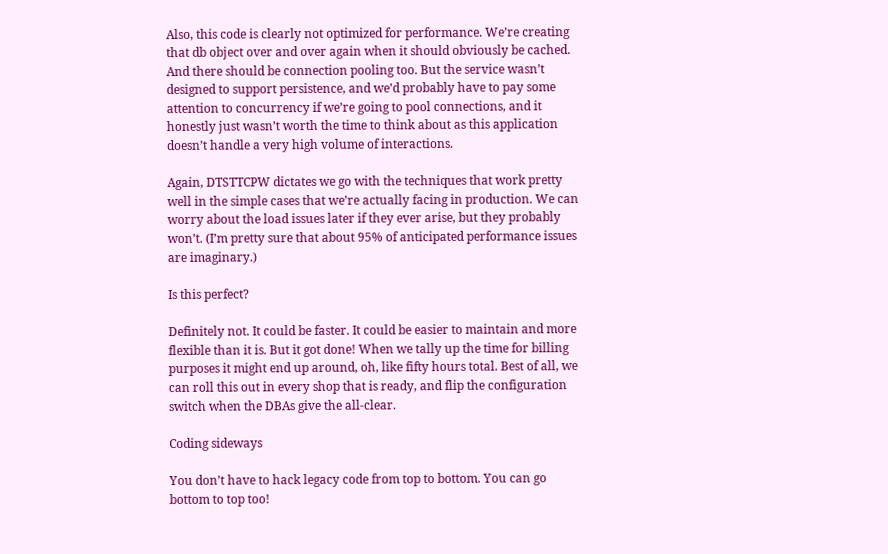Also, this code is clearly not optimized for performance. We’re creating that db object over and over again when it should obviously be cached. And there should be connection pooling too. But the service wasn’t designed to support persistence, and we’d probably have to pay some attention to concurrency if we’re going to pool connections, and it honestly just wasn’t worth the time to think about as this application doesn’t handle a very high volume of interactions.

Again, DTSTTCPW dictates we go with the techniques that work pretty well in the simple cases that we’re actually facing in production. We can worry about the load issues later if they ever arise, but they probably won’t. (I’m pretty sure that about 95% of anticipated performance issues are imaginary.)

Is this perfect?

Definitely not. It could be faster. It could be easier to maintain and more flexible than it is. But it got done! When we tally up the time for billing purposes it might end up around, oh, like fifty hours total. Best of all, we can roll this out in every shop that is ready, and flip the configuration switch when the DBAs give the all-clear.

Coding sideways

You don’t have to hack legacy code from top to bottom. You can go bottom to top too!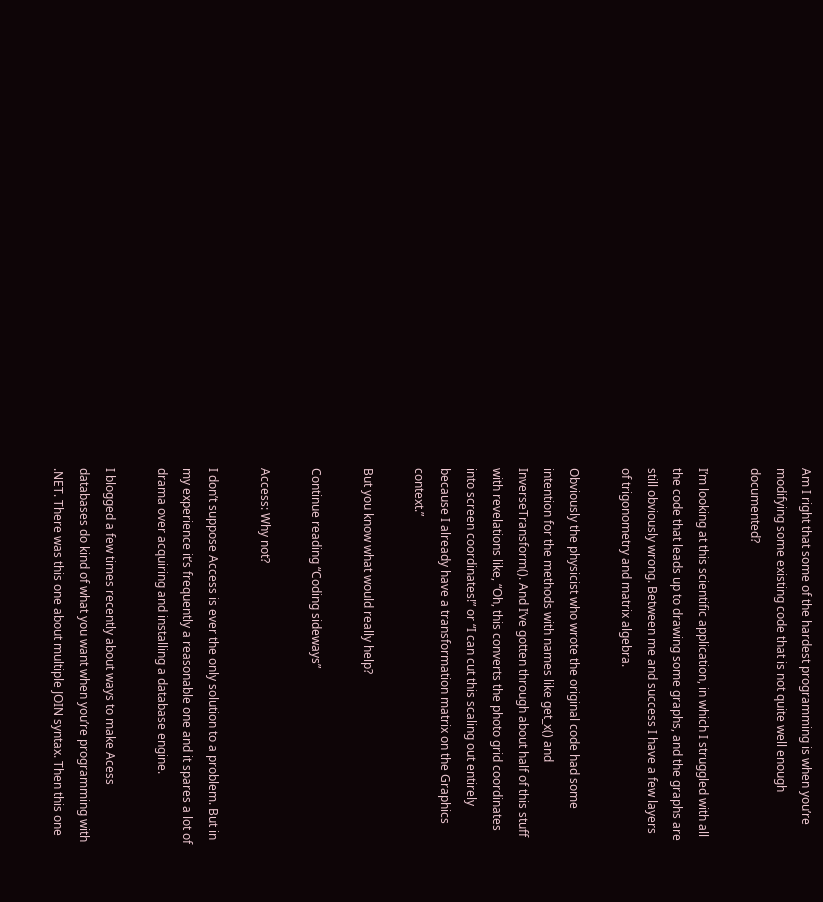Am I right that some of the hardest programming is when you’re modifying some existing code that is not quite well enough documented?

I’m looking at this scientific application, in which I struggled with all the code that leads up to drawing some graphs, and the graphs are still obviously wrong. Between me and success I have a few layers of trigonometry and matrix algebra.

Obviously the physicist who wrote the original code had some intention for the methods with names like get_x() and InverseTransform(). And I’ve gotten through about half of this stuff with revelations like, “Oh, this converts the photo grid coordinates into screen coordinates!” or “I can cut this scaling out entirely because I already have a transformation matrix on the Graphics context.”

But you know what would really help?

Continue reading “Coding sideways”

Access: Why not?

I don’t suppose Access is ever the only solution to a problem. But in my experience it’s frequently a reasonable one and it spares a lot of drama over acquiring and installing a database engine.

I blogged a few times recently about ways to make Acess databases do kind of what you want when you’re programming with .NET. There was this one about multiple JOIN syntax. Then this one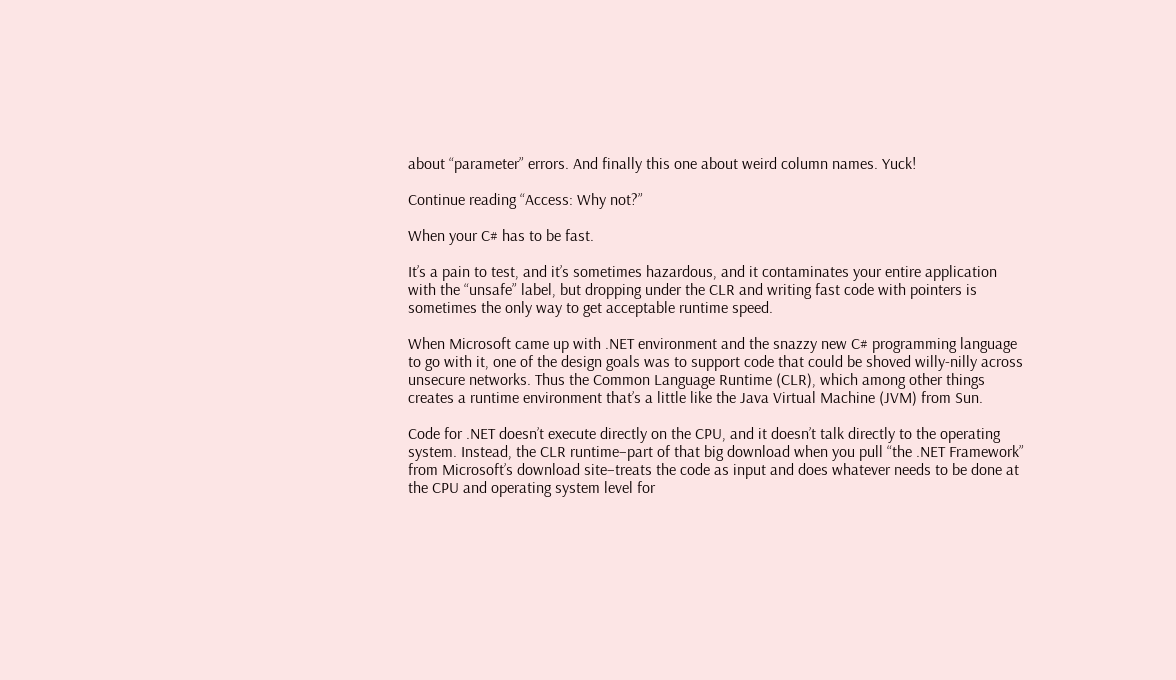about “parameter” errors. And finally this one about weird column names. Yuck!

Continue reading “Access: Why not?”

When your C# has to be fast.

It’s a pain to test, and it’s sometimes hazardous, and it contaminates your entire application with the “unsafe” label, but dropping under the CLR and writing fast code with pointers is sometimes the only way to get acceptable runtime speed.

When Microsoft came up with .NET environment and the snazzy new C# programming language to go with it, one of the design goals was to support code that could be shoved willy-nilly across unsecure networks. Thus the Common Language Runtime (CLR), which among other things creates a runtime environment that’s a little like the Java Virtual Machine (JVM) from Sun.

Code for .NET doesn’t execute directly on the CPU, and it doesn’t talk directly to the operating system. Instead, the CLR runtime–part of that big download when you pull “the .NET Framework” from Microsoft’s download site–treats the code as input and does whatever needs to be done at the CPU and operating system level for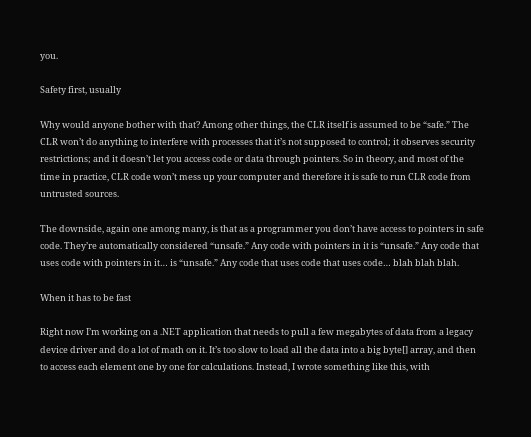you.

Safety first, usually

Why would anyone bother with that? Among other things, the CLR itself is assumed to be “safe.” The CLR won’t do anything to interfere with processes that it’s not supposed to control; it observes security restrictions; and it doesn’t let you access code or data through pointers. So in theory, and most of the time in practice, CLR code won’t mess up your computer and therefore it is safe to run CLR code from untrusted sources.

The downside, again one among many, is that as a programmer you don’t have access to pointers in safe code. They’re automatically considered “unsafe.” Any code with pointers in it is “unsafe.” Any code that uses code with pointers in it… is “unsafe.” Any code that uses code that uses code… blah blah blah.

When it has to be fast

Right now I’m working on a .NET application that needs to pull a few megabytes of data from a legacy device driver and do a lot of math on it. It’s too slow to load all the data into a big byte[] array, and then to access each element one by one for calculations. Instead, I wrote something like this, with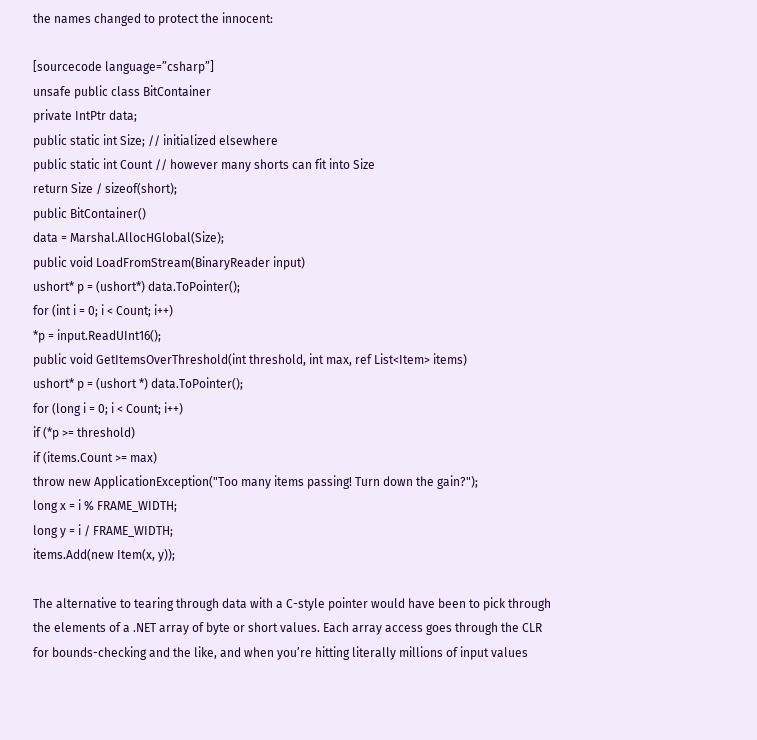the names changed to protect the innocent:

[sourcecode language=”csharp”]
unsafe public class BitContainer
private IntPtr data;
public static int Size; // initialized elsewhere
public static int Count // however many shorts can fit into Size
return Size / sizeof(short);
public BitContainer()
data = Marshal.AllocHGlobal(Size);
public void LoadFromStream(BinaryReader input)
ushort* p = (ushort*) data.ToPointer();
for (int i = 0; i < Count; i++)
*p = input.ReadUInt16();
public void GetItemsOverThreshold(int threshold, int max, ref List<Item> items)
ushort* p = (ushort *) data.ToPointer();
for (long i = 0; i < Count; i++)
if (*p >= threshold)
if (items.Count >= max)
throw new ApplicationException("Too many items passing! Turn down the gain?");
long x = i % FRAME_WIDTH;
long y = i / FRAME_WIDTH;
items.Add(new Item(x, y));

The alternative to tearing through data with a C-style pointer would have been to pick through the elements of a .NET array of byte or short values. Each array access goes through the CLR for bounds-checking and the like, and when you’re hitting literally millions of input values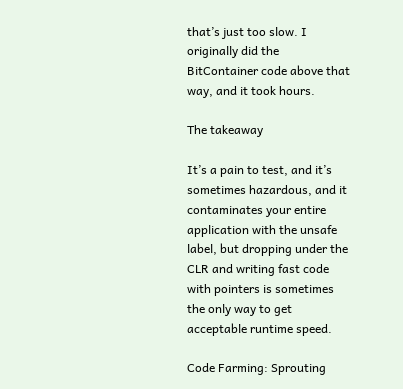that’s just too slow. I originally did the BitContainer code above that way, and it took hours.

The takeaway

It’s a pain to test, and it’s sometimes hazardous, and it contaminates your entire application with the unsafe label, but dropping under the CLR and writing fast code with pointers is sometimes the only way to get acceptable runtime speed.

Code Farming: Sprouting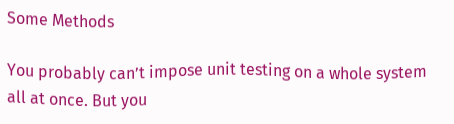Some Methods

You probably can’t impose unit testing on a whole system all at once. But you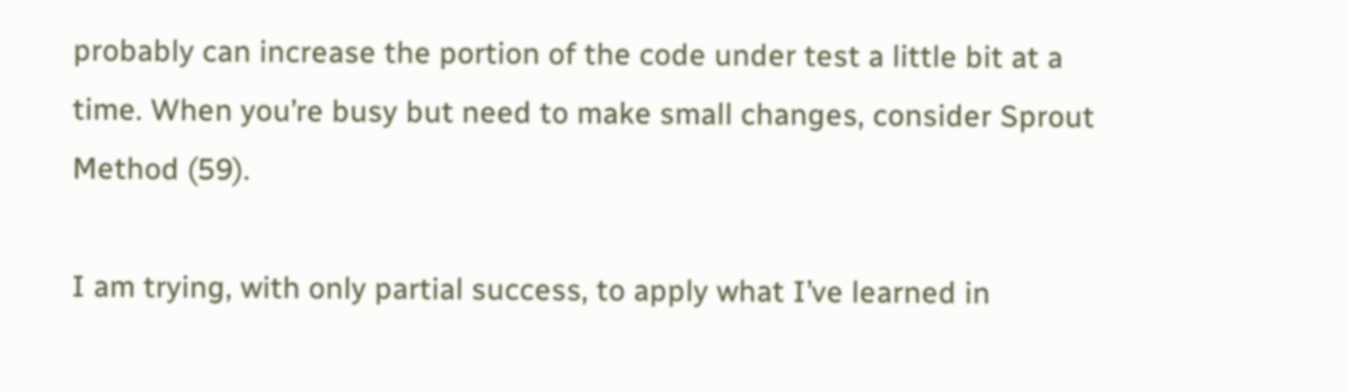probably can increase the portion of the code under test a little bit at a time. When you’re busy but need to make small changes, consider Sprout Method (59).

I am trying, with only partial success, to apply what I’ve learned in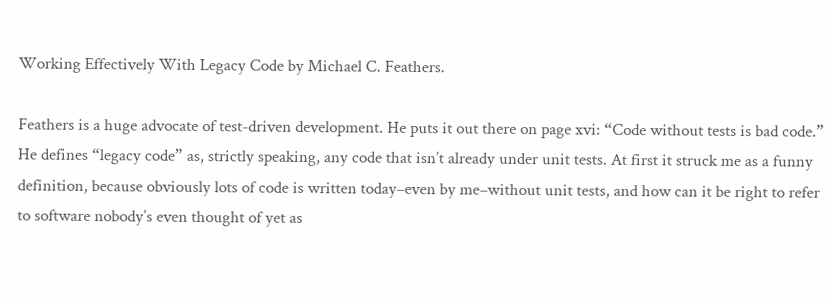Working Effectively With Legacy Code by Michael C. Feathers.

Feathers is a huge advocate of test-driven development. He puts it out there on page xvi: “Code without tests is bad code.” He defines “legacy code” as, strictly speaking, any code that isn’t already under unit tests. At first it struck me as a funny definition, because obviously lots of code is written today–even by me–without unit tests, and how can it be right to refer to software nobody’s even thought of yet as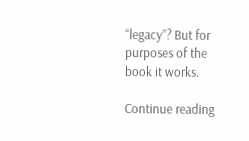“legacy”? But for purposes of the book it works.

Continue reading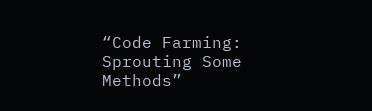“Code Farming: Sprouting Some Methods”